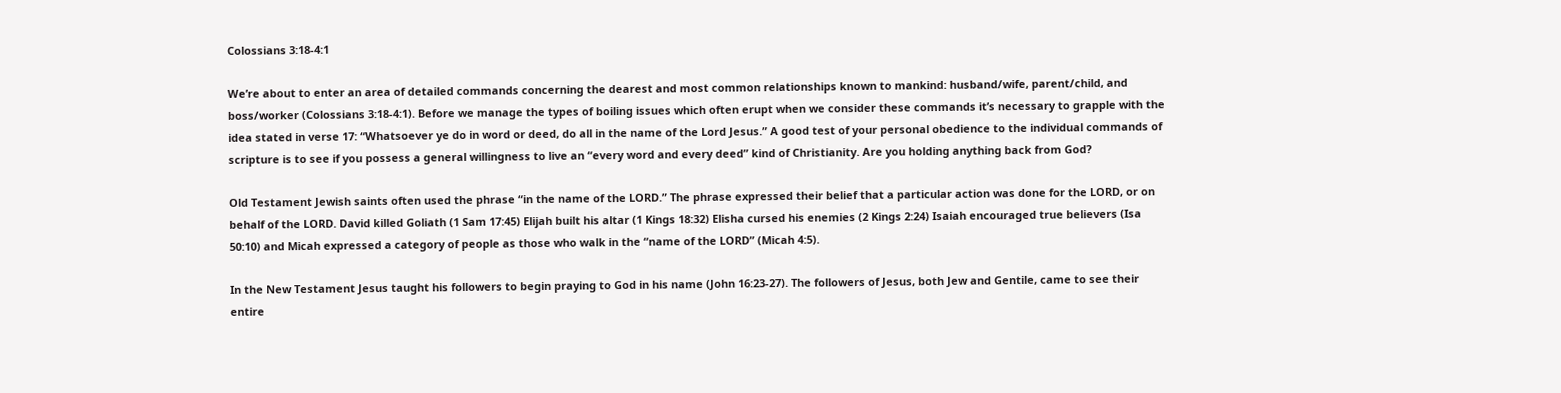Colossians 3:18-4:1

We’re about to enter an area of detailed commands concerning the dearest and most common relationships known to mankind: husband/wife, parent/child, and boss/worker (Colossians 3:18-4:1). Before we manage the types of boiling issues which often erupt when we consider these commands it’s necessary to grapple with the idea stated in verse 17: “Whatsoever ye do in word or deed, do all in the name of the Lord Jesus.” A good test of your personal obedience to the individual commands of scripture is to see if you possess a general willingness to live an “every word and every deed” kind of Christianity. Are you holding anything back from God?

Old Testament Jewish saints often used the phrase “in the name of the LORD.” The phrase expressed their belief that a particular action was done for the LORD, or on behalf of the LORD. David killed Goliath (1 Sam 17:45) Elijah built his altar (1 Kings 18:32) Elisha cursed his enemies (2 Kings 2:24) Isaiah encouraged true believers (Isa 50:10) and Micah expressed a category of people as those who walk in the “name of the LORD” (Micah 4:5).

In the New Testament Jesus taught his followers to begin praying to God in his name (John 16:23-27). The followers of Jesus, both Jew and Gentile, came to see their entire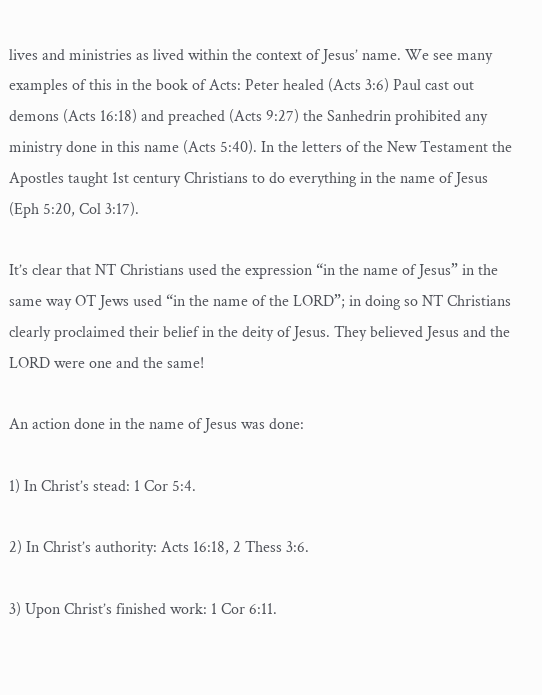lives and ministries as lived within the context of Jesus’ name. We see many examples of this in the book of Acts: Peter healed (Acts 3:6) Paul cast out demons (Acts 16:18) and preached (Acts 9:27) the Sanhedrin prohibited any ministry done in this name (Acts 5:40). In the letters of the New Testament the Apostles taught 1st century Christians to do everything in the name of Jesus (Eph 5:20, Col 3:17).

It’s clear that NT Christians used the expression “in the name of Jesus” in the same way OT Jews used “in the name of the LORD”; in doing so NT Christians clearly proclaimed their belief in the deity of Jesus. They believed Jesus and the LORD were one and the same!

An action done in the name of Jesus was done:

1) In Christ’s stead: 1 Cor 5:4.

2) In Christ’s authority: Acts 16:18, 2 Thess 3:6.

3) Upon Christ’s finished work: 1 Cor 6:11.